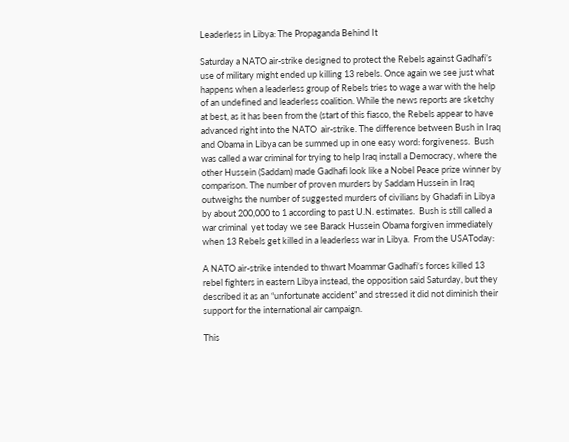Leaderless in Libya: The Propaganda Behind It

Saturday a NATO air-strike designed to protect the Rebels against Gadhafi’s use of military might ended up killing 13 rebels. Once again we see just what happens when a leaderless group of Rebels tries to wage a war with the help of an undefined and leaderless coalition. While the news reports are sketchy at best, as it has been from the (start of this fiasco, the Rebels appear to have advanced right into the NATO  air-strike. The difference between Bush in Iraq and Obama in Libya can be summed up in one easy word: forgiveness.  Bush was called a war criminal for trying to help Iraq install a Democracy, where the other Hussein (Saddam) made Gadhafi look like a Nobel Peace prize winner by comparison. The number of proven murders by Saddam Hussein in Iraq outweighs the number of suggested murders of civilians by Ghadafi in Libya by about 200,000 to 1 according to past U.N. estimates.  Bush is still called a war criminal  yet today we see Barack Hussein Obama forgiven immediately when 13 Rebels get killed in a leaderless war in Libya.  From the USAToday:

A NATO air-strike intended to thwart Moammar Gadhafi‘s forces killed 13 rebel fighters in eastern Libya instead, the opposition said Saturday, but they described it as an “unfortunate accident” and stressed it did not diminish their support for the international air campaign.

This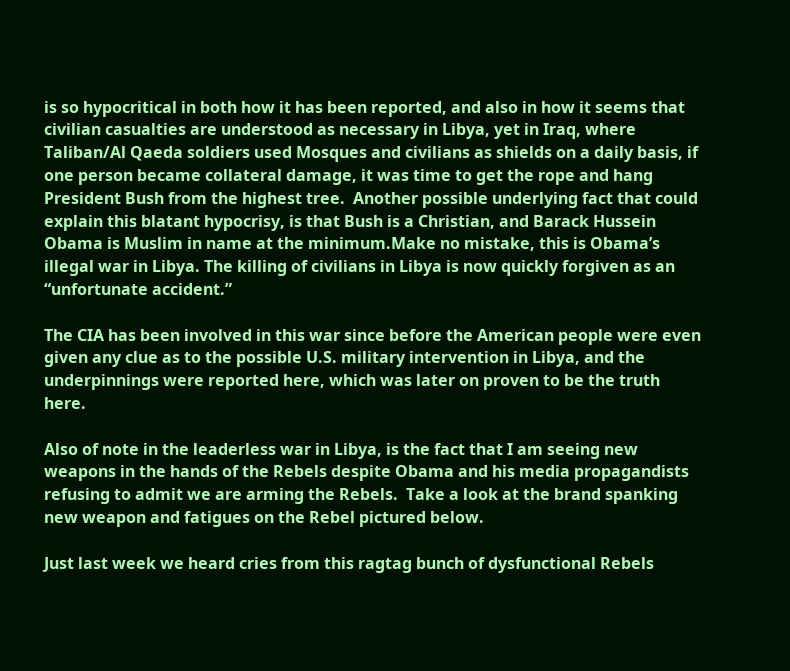is so hypocritical in both how it has been reported, and also in how it seems that civilian casualties are understood as necessary in Libya, yet in Iraq, where Taliban/Al Qaeda soldiers used Mosques and civilians as shields on a daily basis, if one person became collateral damage, it was time to get the rope and hang President Bush from the highest tree.  Another possible underlying fact that could explain this blatant hypocrisy, is that Bush is a Christian, and Barack Hussein Obama is Muslim in name at the minimum.Make no mistake, this is Obama’s illegal war in Libya. The killing of civilians in Libya is now quickly forgiven as an “unfortunate accident.”

The CIA has been involved in this war since before the American people were even given any clue as to the possible U.S. military intervention in Libya, and the underpinnings were reported here, which was later on proven to be the truth here.

Also of note in the leaderless war in Libya, is the fact that I am seeing new weapons in the hands of the Rebels despite Obama and his media propagandists refusing to admit we are arming the Rebels.  Take a look at the brand spanking new weapon and fatigues on the Rebel pictured below.

Just last week we heard cries from this ragtag bunch of dysfunctional Rebels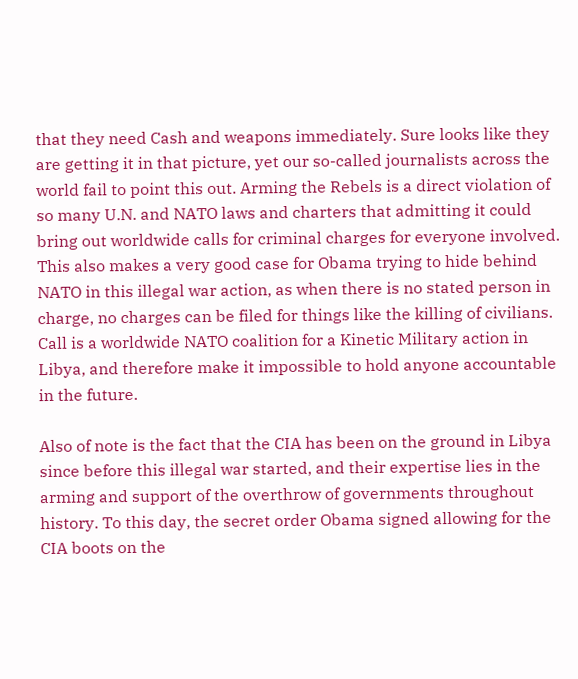that they need Cash and weapons immediately. Sure looks like they are getting it in that picture, yet our so-called journalists across the world fail to point this out. Arming the Rebels is a direct violation of so many U.N. and NATO laws and charters that admitting it could bring out worldwide calls for criminal charges for everyone involved. This also makes a very good case for Obama trying to hide behind NATO in this illegal war action, as when there is no stated person in charge, no charges can be filed for things like the killing of civilians. Call is a worldwide NATO coalition for a Kinetic Military action in Libya, and therefore make it impossible to hold anyone accountable in the future.

Also of note is the fact that the CIA has been on the ground in Libya since before this illegal war started, and their expertise lies in the arming and support of the overthrow of governments throughout history. To this day, the secret order Obama signed allowing for the CIA boots on the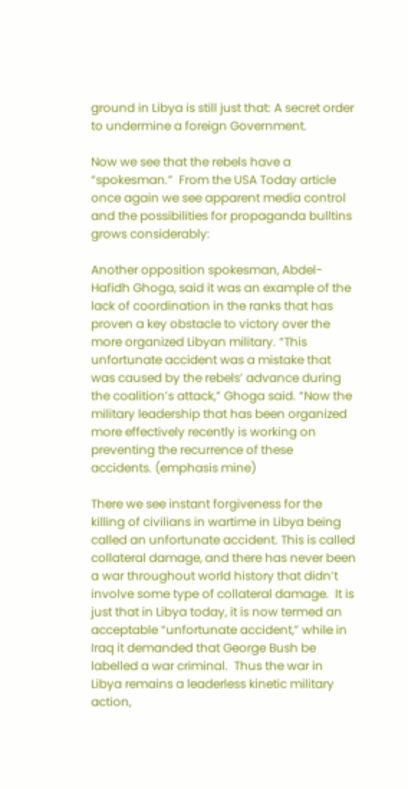ground in Libya is still just that: A secret order to undermine a foreign Government.

Now we see that the rebels have a “spokesman.”  From the USA Today article once again we see apparent media control and the possibilities for propaganda bulltins grows considerably:

Another opposition spokesman, Abdel-Hafidh Ghoga, said it was an example of the lack of coordination in the ranks that has proven a key obstacle to victory over the more organized Libyan military. “This unfortunate accident was a mistake that was caused by the rebels’ advance during the coalition’s attack,” Ghoga said. “Now the military leadership that has been organized more effectively recently is working on preventing the recurrence of these accidents. (emphasis mine)

There we see instant forgiveness for the killing of civilians in wartime in Libya being called an unfortunate accident. This is called collateral damage, and there has never been a war throughout world history that didn’t involve some type of collateral damage.  It is just that in Libya today, it is now termed an acceptable “unfortunate accident,” while in Iraq it demanded that George Bush be labelled a war criminal.  Thus the war in Libya remains a leaderless kinetic military action,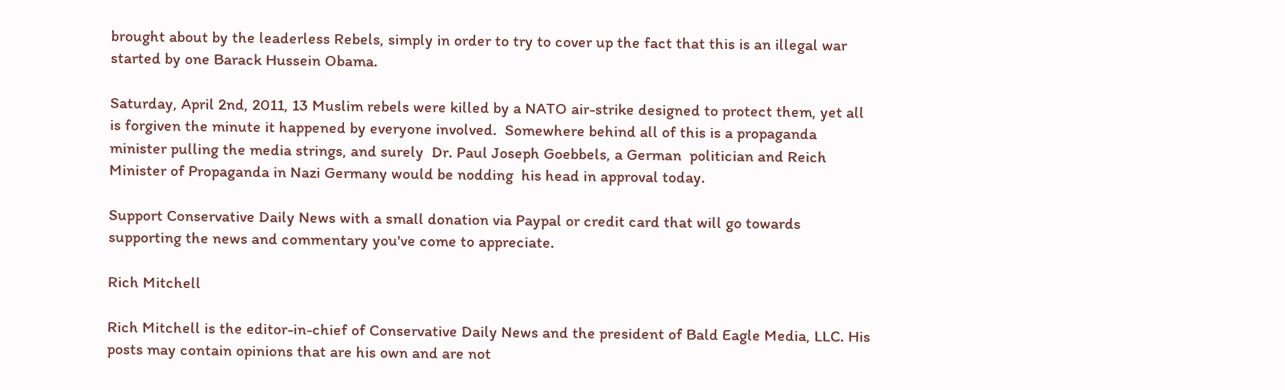brought about by the leaderless Rebels, simply in order to try to cover up the fact that this is an illegal war started by one Barack Hussein Obama.

Saturday, April 2nd, 2011, 13 Muslim rebels were killed by a NATO air-strike designed to protect them, yet all is forgiven the minute it happened by everyone involved.  Somewhere behind all of this is a propaganda minister pulling the media strings, and surely  Dr. Paul Joseph Goebbels, a German  politician and Reich Minister of Propaganda in Nazi Germany would be nodding  his head in approval today.

Support Conservative Daily News with a small donation via Paypal or credit card that will go towards supporting the news and commentary you've come to appreciate.

Rich Mitchell

Rich Mitchell is the editor-in-chief of Conservative Daily News and the president of Bald Eagle Media, LLC. His posts may contain opinions that are his own and are not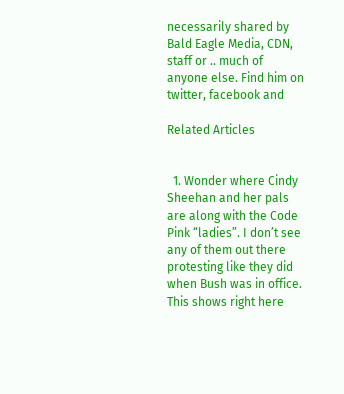necessarily shared by Bald Eagle Media, CDN, staff or .. much of anyone else. Find him on twitter, facebook and

Related Articles


  1. Wonder where Cindy Sheehan and her pals are along with the Code Pink “ladies”. I don’t see any of them out there protesting like they did when Bush was in office. This shows right here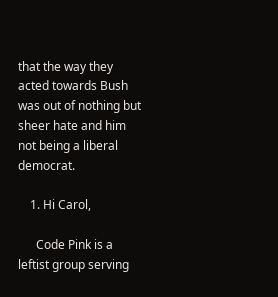that the way they acted towards Bush was out of nothing but sheer hate and him not being a liberal democrat.

    1. Hi Carol,

      Code Pink is a leftist group serving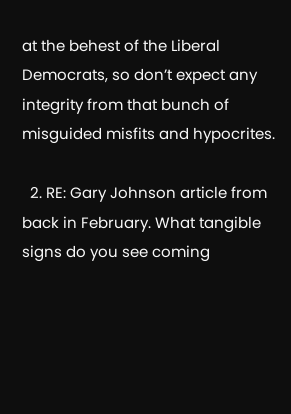at the behest of the Liberal Democrats, so don’t expect any integrity from that bunch of misguided misfits and hypocrites.

  2. RE: Gary Johnson article from back in February. What tangible signs do you see coming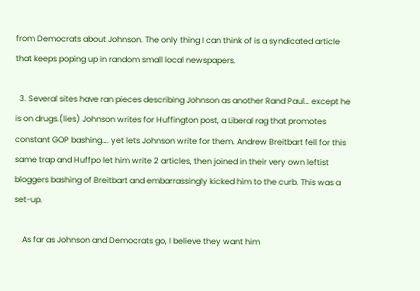from Democrats about Johnson. The only thing I can think of is a syndicated article that keeps poping up in random small local newspapers.

  3. Several sites have ran pieces describing Johnson as another Rand Paul… except he is on drugs.(lies) Johnson writes for Huffington post, a Liberal rag that promotes constant GOP bashing…. yet lets Johnson write for them. Andrew Breitbart fell for this same trap and Huffpo let him write 2 articles, then joined in their very own leftist bloggers bashing of Breitbart and embarrassingly kicked him to the curb. This was a set-up.

    As far as Johnson and Democrats go, I believe they want him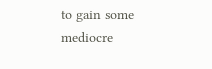to gain some mediocre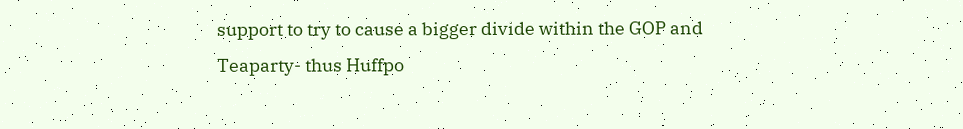support to try to cause a bigger divide within the GOP and Teaparty- thus Huffpo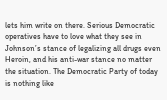lets him write on there. Serious Democratic operatives have to love what they see in Johnson’s stance of legalizing all drugs even Heroin, and his anti-war stance no matter the situation. The Democratic Party of today is nothing like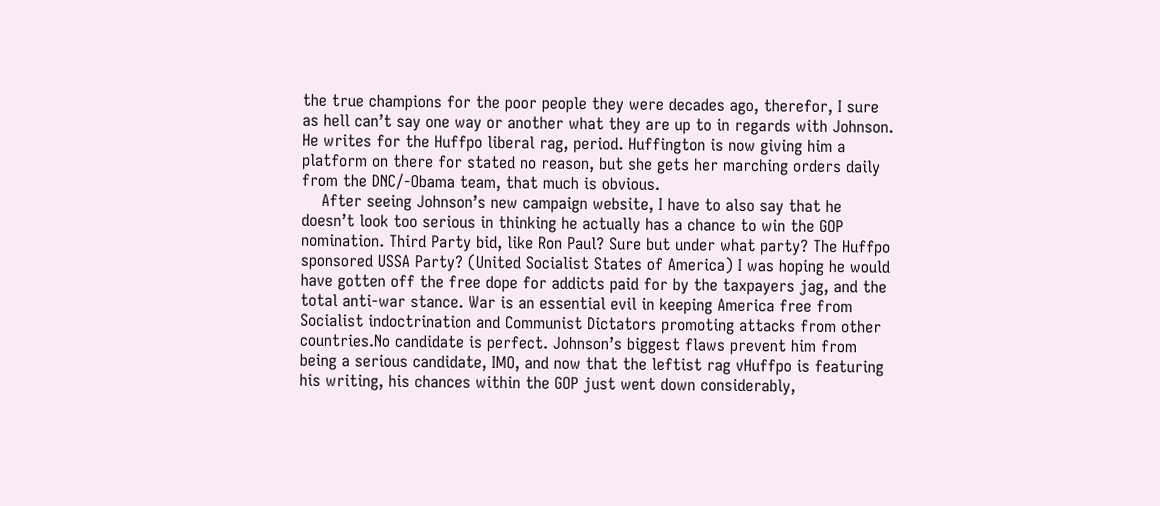the true champions for the poor people they were decades ago, therefor, I sure as hell can’t say one way or another what they are up to in regards with Johnson. He writes for the Huffpo liberal rag, period. Huffington is now giving him a platform on there for stated no reason, but she gets her marching orders daily from the DNC/-Obama team, that much is obvious.
    After seeing Johnson’s new campaign website, I have to also say that he doesn’t look too serious in thinking he actually has a chance to win the GOP nomination. Third Party bid, like Ron Paul? Sure but under what party? The Huffpo sponsored USSA Party? (United Socialist States of America) I was hoping he would have gotten off the free dope for addicts paid for by the taxpayers jag, and the total anti-war stance. War is an essential evil in keeping America free from Socialist indoctrination and Communist Dictators promoting attacks from other countries.No candidate is perfect. Johnson’s biggest flaws prevent him from being a serious candidate, IMO, and now that the leftist rag vHuffpo is featuring his writing, his chances within the GOP just went down considerably,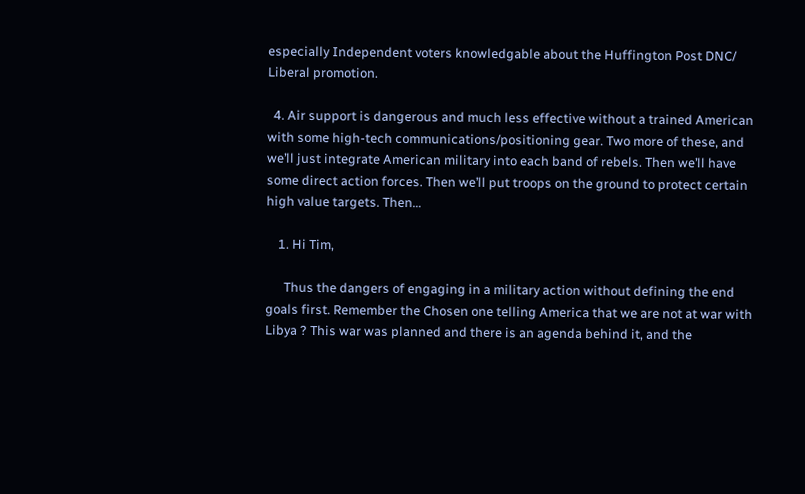especially Independent voters knowledgable about the Huffington Post DNC/ Liberal promotion.

  4. Air support is dangerous and much less effective without a trained American with some high-tech communications/positioning gear. Two more of these, and we’ll just integrate American military into each band of rebels. Then we’ll have some direct action forces. Then we’ll put troops on the ground to protect certain high value targets. Then…

    1. Hi Tim,

      Thus the dangers of engaging in a military action without defining the end goals first. Remember the Chosen one telling America that we are not at war with Libya ? This war was planned and there is an agenda behind it, and the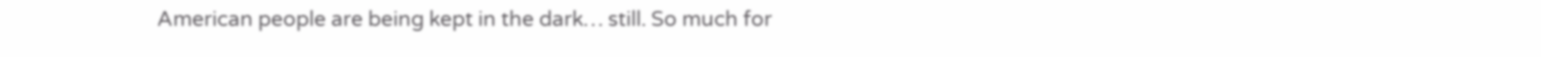American people are being kept in the dark… still. So much for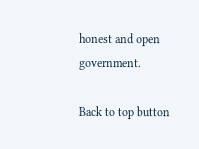honest and open government.

Back to top button